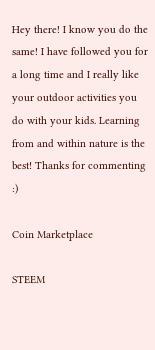Hey there! I know you do the same! I have followed you for a long time and I really like your outdoor activities you do with your kids. Learning from and within nature is the best! Thanks for commenting :)

Coin Marketplace

STEEM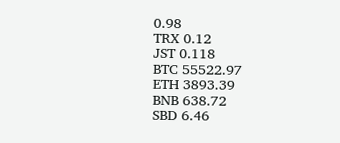0.98
TRX 0.12
JST 0.118
BTC 55522.97
ETH 3893.39
BNB 638.72
SBD 6.46